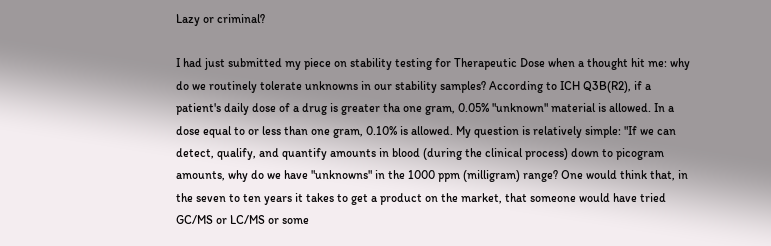Lazy or criminal?

I had just submitted my piece on stability testing for Therapeutic Dose when a thought hit me: why do we routinely tolerate unknowns in our stability samples? According to ICH Q3B(R2), if a patient's daily dose of a drug is greater tha one gram, 0.05% "unknown" material is allowed. In a dose equal to or less than one gram, 0.10% is allowed. My question is relatively simple: "If we can detect, qualify, and quantify amounts in blood (during the clinical process) down to picogram amounts, why do we have "unknowns" in the 1000 ppm (milligram) range? One would think that, in the seven to ten years it takes to get a product on the market, that someone would have tried GC/MS or LC/MS or some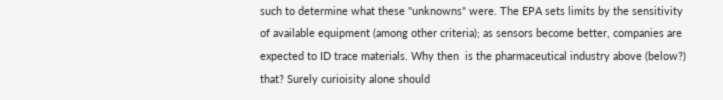such to determine what these "unknowns" were. The EPA sets limits by the sensitivity of available equipment (among other criteria); as sensors become better, companies are expected to ID trace materials. Why then  is the pharmaceutical industry above (below?) that? Surely curioisity alone should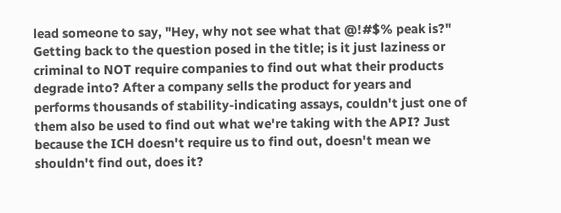lead someone to say, "Hey, why not see what that @!#$% peak is?" Getting back to the question posed in the title; is it just laziness or criminal to NOT require companies to find out what their products degrade into? After a company sells the product for years and performs thousands of stability-indicating assays, couldn't just one of them also be used to find out what we're taking with the API? Just because the ICH doesn't require us to find out, doesn't mean we shouldn't find out, does it?